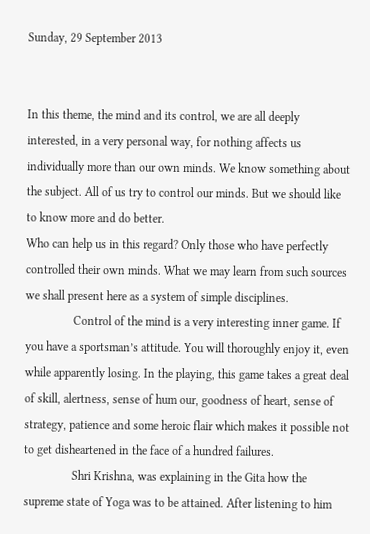Sunday, 29 September 2013


In this theme, the mind and its control, we are all deeply interested, in a very personal way, for nothing affects us individually more than our own minds. We know something about the subject. All of us try to control our minds. But we should like to know more and do better.
Who can help us in this regard? Only those who have perfectly controlled their own minds. What we may learn from such sources we shall present here as a system of simple disciplines.
                Control of the mind is a very interesting inner game. If you have a sportsman’s attitude. You will thoroughly enjoy it, even while apparently losing. In the playing, this game takes a great deal of skill, alertness, sense of hum our, goodness of heart, sense of strategy, patience and some heroic flair which makes it possible not to get disheartened in the face of a hundred failures.
                Shri Krishna, was explaining in the Gita how the supreme state of Yoga was to be attained. After listening to him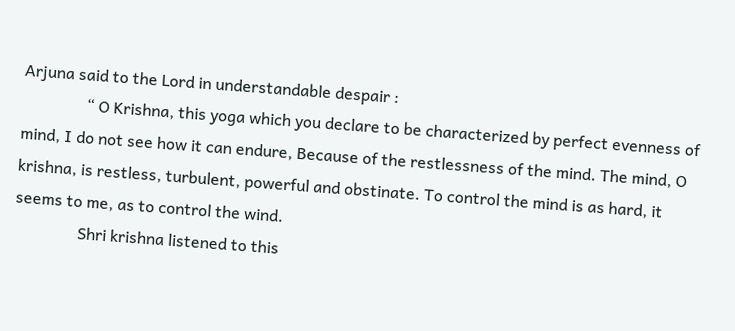Arjuna said to the Lord in understandable despair :
                “ O Krishna, this yoga which you declare to be characterized by perfect evenness of mind, I do not see how it can endure, Because of the restlessness of the mind. The mind, O krishna, is restless, turbulent, powerful and obstinate. To control the mind is as hard, it seems to me, as to control the wind.
                Shri krishna listened to this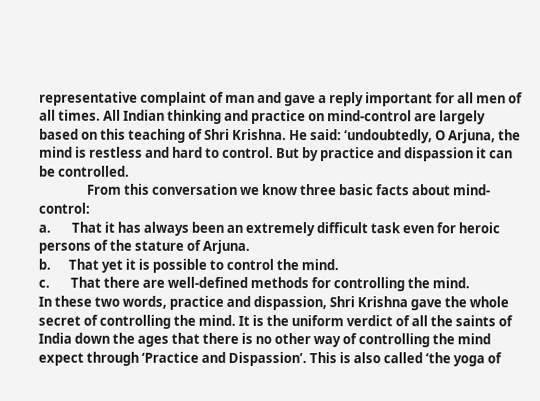representative complaint of man and gave a reply important for all men of all times. All Indian thinking and practice on mind-control are largely based on this teaching of Shri Krishna. He said: ‘undoubtedly, O Arjuna, the mind is restless and hard to control. But by practice and dispassion it can be controlled.
                From this conversation we know three basic facts about mind-control:
a.       That it has always been an extremely difficult task even for heroic persons of the stature of Arjuna.
b.      That yet it is possible to control the mind.
c.       That there are well-defined methods for controlling the mind.
In these two words, practice and dispassion, Shri Krishna gave the whole secret of controlling the mind. It is the uniform verdict of all the saints of India down the ages that there is no other way of controlling the mind expect through ‘Practice and Dispassion’. This is also called ‘the yoga of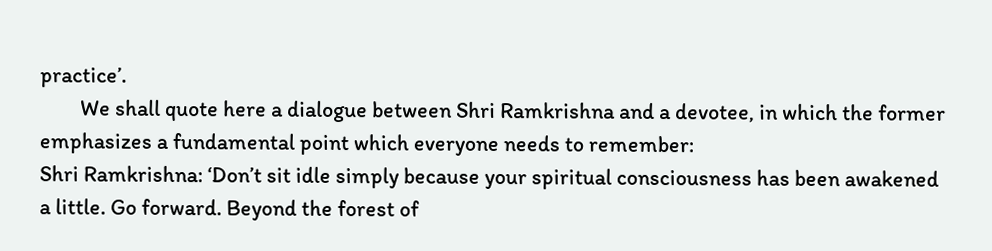practice’.
        We shall quote here a dialogue between Shri Ramkrishna and a devotee, in which the former emphasizes a fundamental point which everyone needs to remember:
Shri Ramkrishna: ‘Don’t sit idle simply because your spiritual consciousness has been awakened a little. Go forward. Beyond the forest of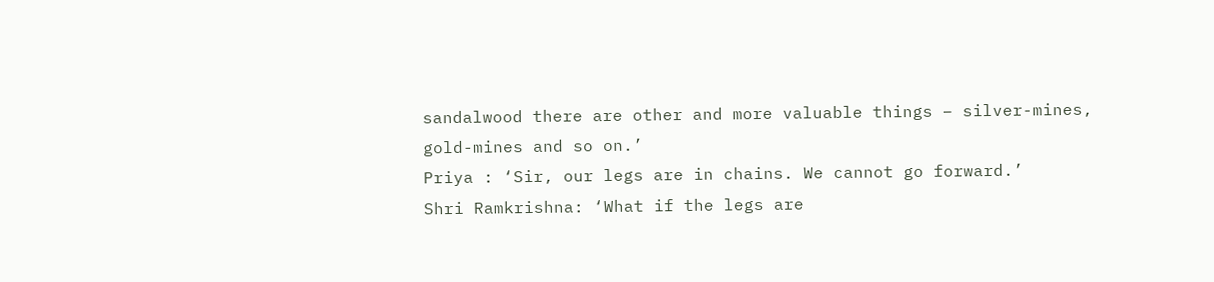sandalwood there are other and more valuable things – silver-mines, gold-mines and so on.’
Priya : ‘Sir, our legs are in chains. We cannot go forward.’
Shri Ramkrishna: ‘What if the legs are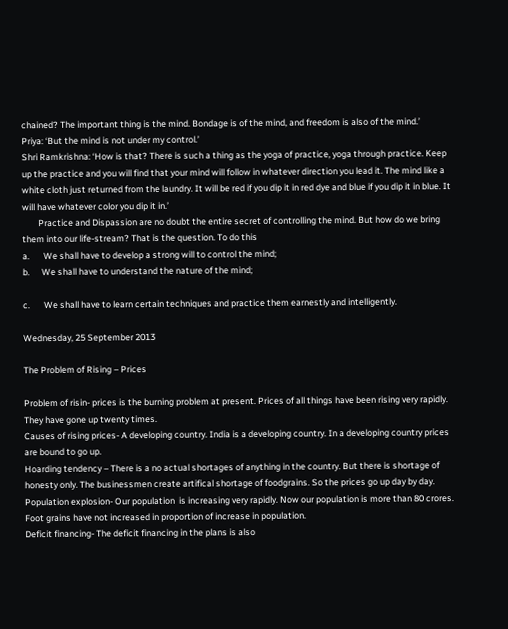chained? The important thing is the mind. Bondage is of the mind, and freedom is also of the mind.’
Priya: ‘But the mind is not under my control.’
Shri Ramkrishna: ‘How is that? There is such a thing as the yoga of practice, yoga through practice. Keep up the practice and you will find that your mind will follow in whatever direction you lead it. The mind like a white cloth just returned from the laundry. It will be red if you dip it in red dye and blue if you dip it in blue. It will have whatever color you dip it in.’
        Practice and Dispassion are no doubt the entire secret of controlling the mind. But how do we bring them into our life-stream? That is the question. To do this
a.       We shall have to develop a strong will to control the mind;
b.      We shall have to understand the nature of the mind;

c.       We shall have to learn certain techniques and practice them earnestly and intelligently.

Wednesday, 25 September 2013

The Problem of Rising – Prices

Problem of risin- prices is the burning problem at present. Prices of all things have been rising very rapidly. They have gone up twenty times.
Causes of rising prices- A developing country. India is a developing country. In a developing country prices are bound to go up.
Hoarding tendency – There is a no actual shortages of anything in the country. But there is shortage of honesty only. The businessmen create artifical shortage of foodgrains. So the prices go up day by day.
Population explosion- Our population  is increasing very rapidly. Now our population is more than 80 crores. Foot grains have not increased in proportion of increase in population.
Deficit financing- The deficit financing in the plans is also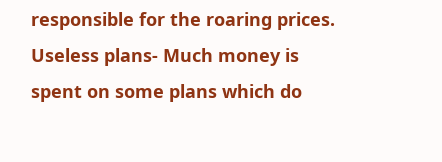responsible for the roaring prices.
Useless plans- Much money is spent on some plans which do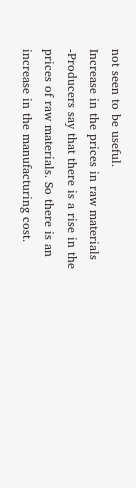not seen to be useful.
Increase in the prices in raw materials -Producers say that there is a rise in the prices of raw materials. So there is an increase in the manufacturing cost.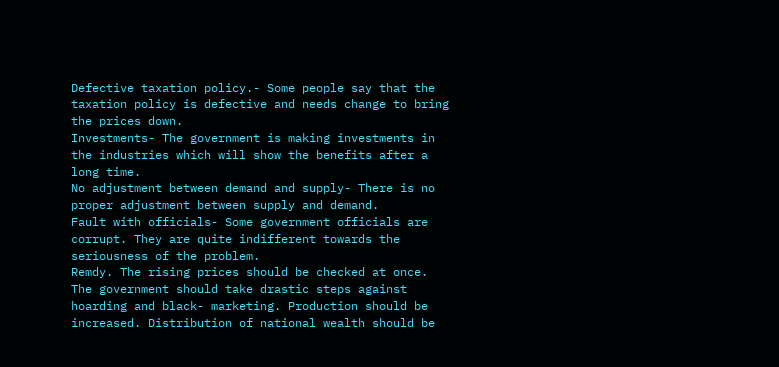Defective taxation policy.- Some people say that the taxation policy is defective and needs change to bring the prices down.
Investments- The government is making investments in the industries which will show the benefits after a long time.
No adjustment between demand and supply- There is no proper adjustment between supply and demand.
Fault with officials- Some government officials are corrupt. They are quite indifferent towards the seriousness of the problem.
Remdy. The rising prices should be checked at once. The government should take drastic steps against hoarding and black- marketing. Production should be increased. Distribution of national wealth should be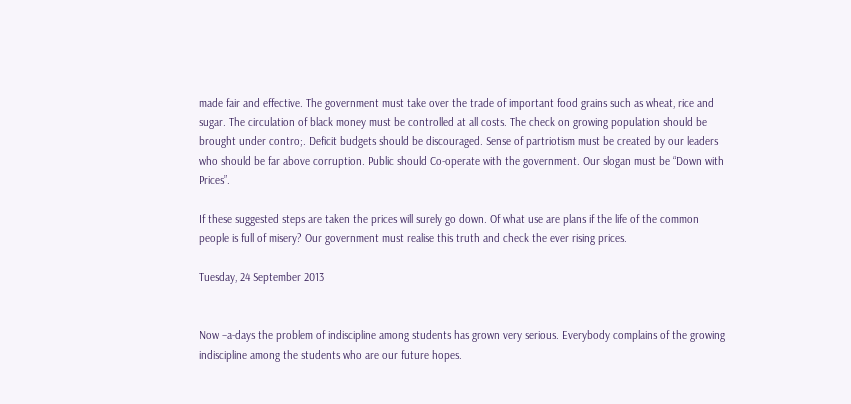made fair and effective. The government must take over the trade of important food grains such as wheat, rice and sugar. The circulation of black money must be controlled at all costs. The check on growing population should be brought under contro;. Deficit budgets should be discouraged. Sense of partriotism must be created by our leaders who should be far above corruption. Public should Co-operate with the government. Our slogan must be “Down with Prices”.

If these suggested steps are taken the prices will surely go down. Of what use are plans if the life of the common people is full of misery? Our government must realise this truth and check the ever rising prices.

Tuesday, 24 September 2013


Now –a-days the problem of indiscipline among students has grown very serious. Everybody complains of the growing indiscipline among the students who are our future hopes.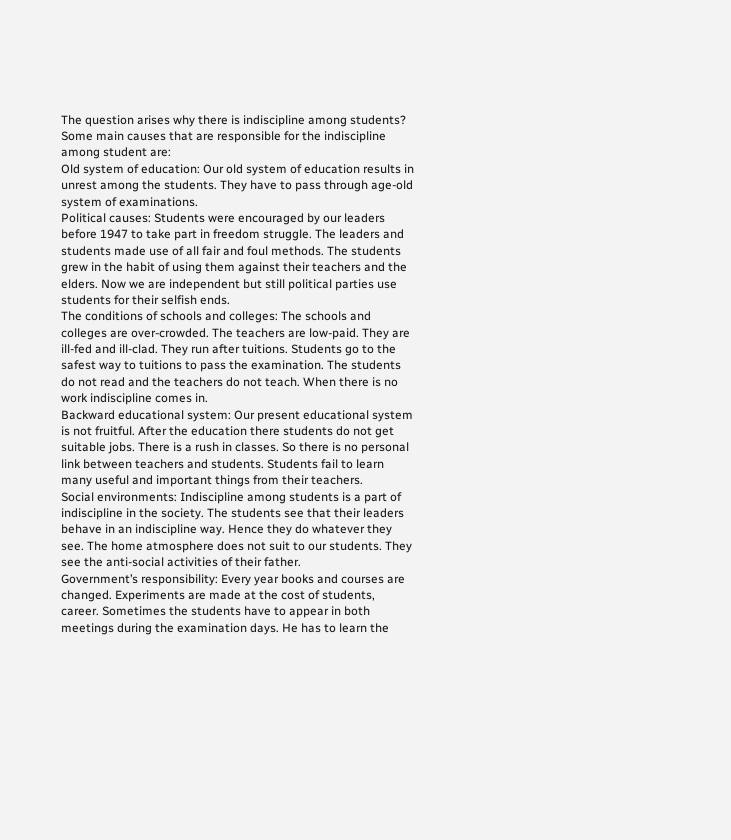The question arises why there is indiscipline among students? Some main causes that are responsible for the indiscipline among student are:
Old system of education: Our old system of education results in unrest among the students. They have to pass through age-old system of examinations.
Political causes: Students were encouraged by our leaders before 1947 to take part in freedom struggle. The leaders and students made use of all fair and foul methods. The students grew in the habit of using them against their teachers and the elders. Now we are independent but still political parties use students for their selfish ends.
The conditions of schools and colleges: The schools and colleges are over-crowded. The teachers are low-paid. They are ill-fed and ill-clad. They run after tuitions. Students go to the safest way to tuitions to pass the examination. The students do not read and the teachers do not teach. When there is no work indiscipline comes in.
Backward educational system: Our present educational system is not fruitful. After the education there students do not get suitable jobs. There is a rush in classes. So there is no personal link between teachers and students. Students fail to learn many useful and important things from their teachers.
Social environments: Indiscipline among students is a part of indiscipline in the society. The students see that their leaders behave in an indiscipline way. Hence they do whatever they see. The home atmosphere does not suit to our students. They see the anti-social activities of their father.
Government’s responsibility: Every year books and courses are changed. Experiments are made at the cost of students, career. Sometimes the students have to appear in both meetings during the examination days. He has to learn the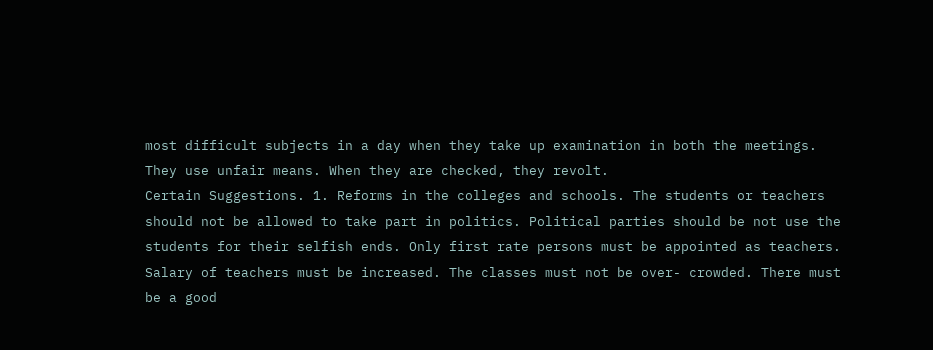most difficult subjects in a day when they take up examination in both the meetings. They use unfair means. When they are checked, they revolt.
Certain Suggestions. 1. Reforms in the colleges and schools. The students or teachers should not be allowed to take part in politics. Political parties should be not use the students for their selfish ends. Only first rate persons must be appointed as teachers. Salary of teachers must be increased. The classes must not be over- crowded. There must be a good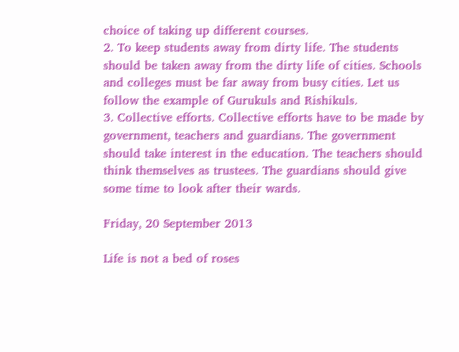choice of taking up different courses.
2. To keep students away from dirty life. The students should be taken away from the dirty life of cities. Schools and colleges must be far away from busy cities. Let us follow the example of Gurukuls and Rishikuls.
3. Collective efforts. Collective efforts have to be made by government, teachers and guardians. The government should take interest in the education. The teachers should think themselves as trustees. The guardians should give some time to look after their wards.

Friday, 20 September 2013

Life is not a bed of roses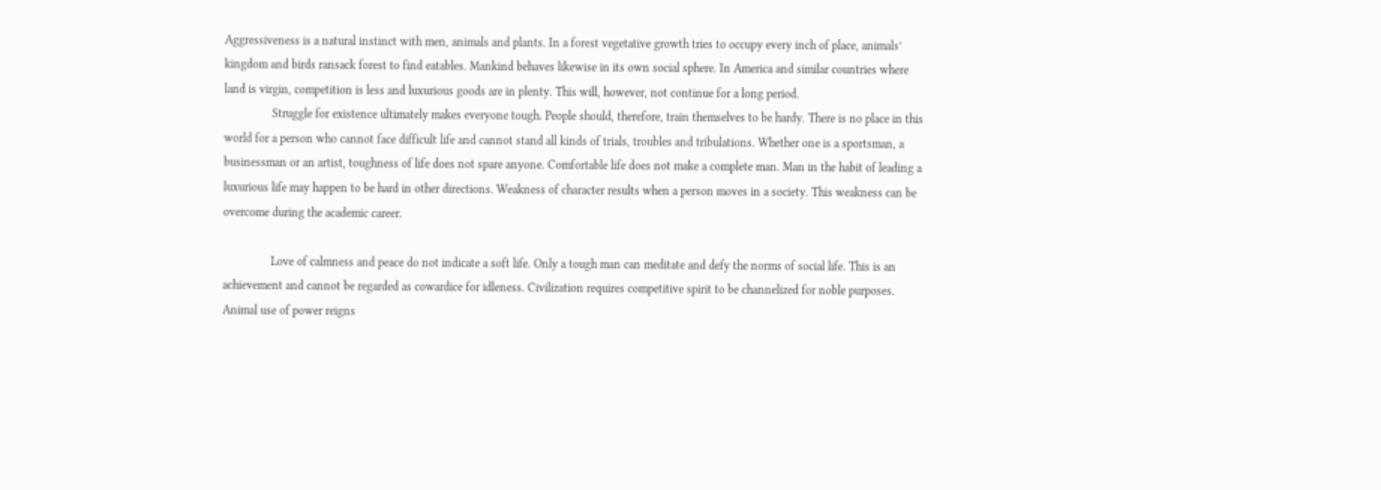Aggressiveness is a natural instinct with men, animals and plants. In a forest vegetative growth tries to occupy every inch of place, animals’ kingdom and birds ransack forest to find eatables. Mankind behaves likewise in its own social sphere. In America and similar countries where land is virgin, competition is less and luxurious goods are in plenty. This will, however, not continue for a long period.
                Struggle for existence ultimately makes everyone tough. People should, therefore, train themselves to be hardy. There is no place in this world for a person who cannot face difficult life and cannot stand all kinds of trials, troubles and tribulations. Whether one is a sportsman, a businessman or an artist, toughness of life does not spare anyone. Comfortable life does not make a complete man. Man in the habit of leading a luxurious life may happen to be hard in other directions. Weakness of character results when a person moves in a society. This weakness can be overcome during the academic career.

                Love of calmness and peace do not indicate a soft life. Only a tough man can meditate and defy the norms of social life. This is an achievement and cannot be regarded as cowardice for idleness. Civilization requires competitive spirit to be channelized for noble purposes. Animal use of power reigns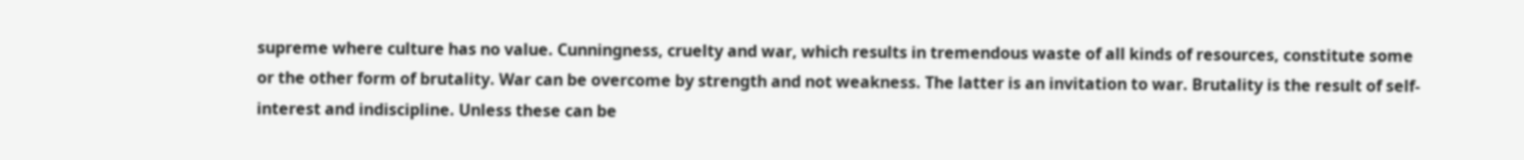supreme where culture has no value. Cunningness, cruelty and war, which results in tremendous waste of all kinds of resources, constitute some or the other form of brutality. War can be overcome by strength and not weakness. The latter is an invitation to war. Brutality is the result of self-interest and indiscipline. Unless these can be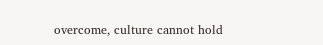overcome, culture cannot hold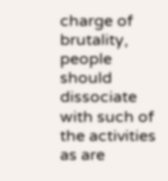charge of brutality, people should dissociate with such of the activities as are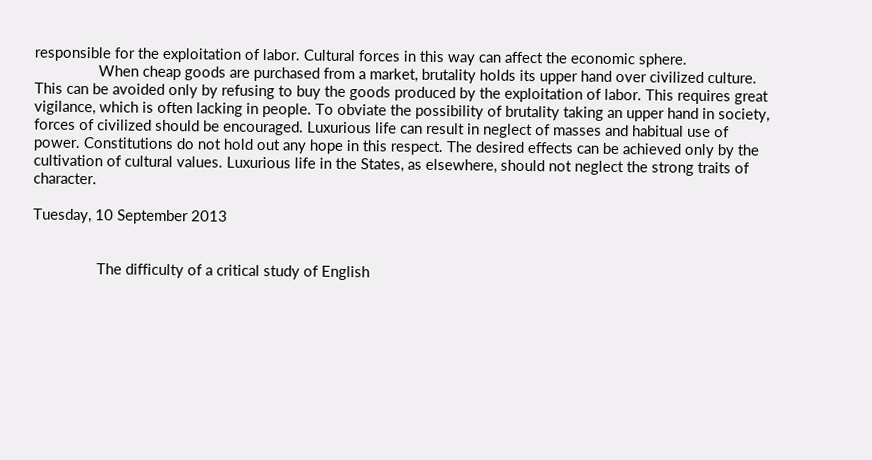responsible for the exploitation of labor. Cultural forces in this way can affect the economic sphere.
                When cheap goods are purchased from a market, brutality holds its upper hand over civilized culture. This can be avoided only by refusing to buy the goods produced by the exploitation of labor. This requires great vigilance, which is often lacking in people. To obviate the possibility of brutality taking an upper hand in society, forces of civilized should be encouraged. Luxurious life can result in neglect of masses and habitual use of power. Constitutions do not hold out any hope in this respect. The desired effects can be achieved only by the cultivation of cultural values. Luxurious life in the States, as elsewhere, should not neglect the strong traits of character.

Tuesday, 10 September 2013


                The difficulty of a critical study of English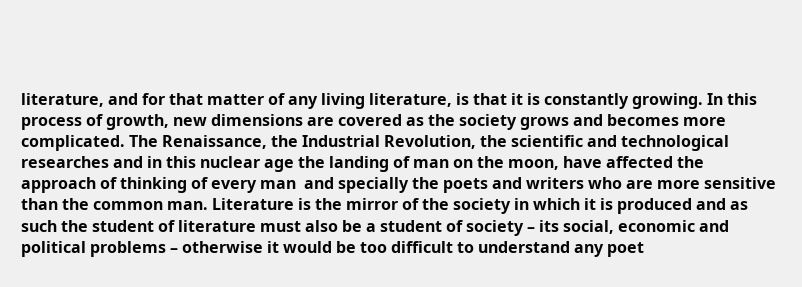literature, and for that matter of any living literature, is that it is constantly growing. In this process of growth, new dimensions are covered as the society grows and becomes more complicated. The Renaissance, the Industrial Revolution, the scientific and technological researches and in this nuclear age the landing of man on the moon, have affected the approach of thinking of every man  and specially the poets and writers who are more sensitive than the common man. Literature is the mirror of the society in which it is produced and as such the student of literature must also be a student of society – its social, economic and political problems – otherwise it would be too difficult to understand any poet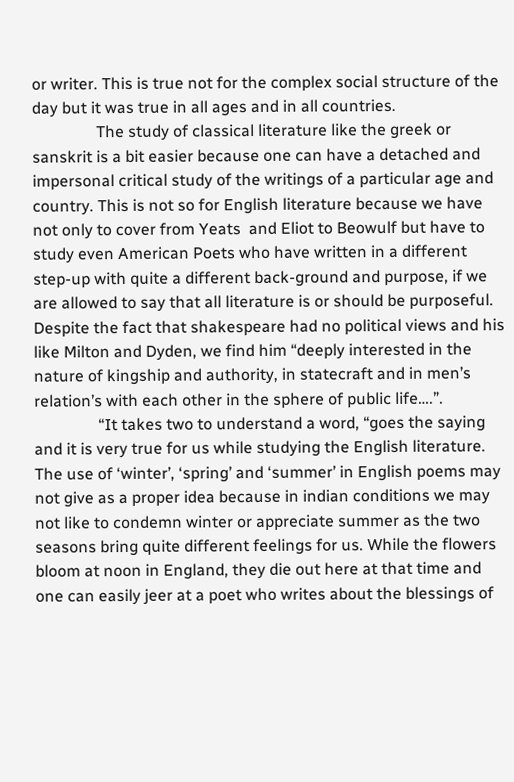or writer. This is true not for the complex social structure of the day but it was true in all ages and in all countries.
                The study of classical literature like the greek or sanskrit is a bit easier because one can have a detached and impersonal critical study of the writings of a particular age and country. This is not so for English literature because we have not only to cover from Yeats  and Eliot to Beowulf but have to study even American Poets who have written in a different step-up with quite a different back-ground and purpose, if we are allowed to say that all literature is or should be purposeful. Despite the fact that shakespeare had no political views and his like Milton and Dyden, we find him “deeply interested in the nature of kingship and authority, in statecraft and in men’s relation’s with each other in the sphere of public life….”.
                “It takes two to understand a word, “goes the saying and it is very true for us while studying the English literature. The use of ‘winter’, ‘spring’ and ‘summer’ in English poems may not give as a proper idea because in indian conditions we may not like to condemn winter or appreciate summer as the two seasons bring quite different feelings for us. While the flowers bloom at noon in England, they die out here at that time and one can easily jeer at a poet who writes about the blessings of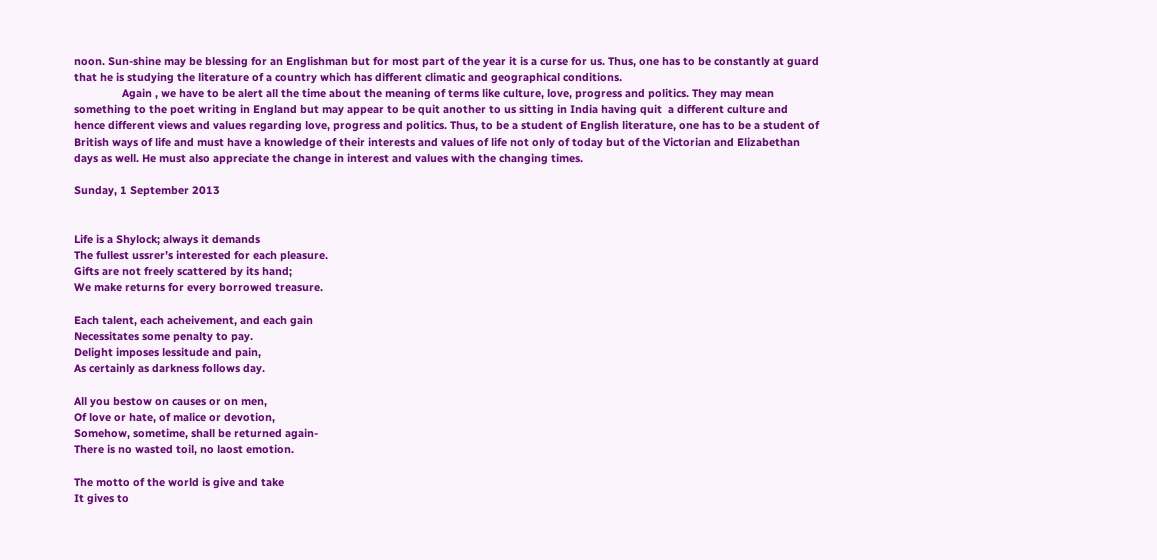noon. Sun-shine may be blessing for an Englishman but for most part of the year it is a curse for us. Thus, one has to be constantly at guard that he is studying the literature of a country which has different climatic and geographical conditions.
                Again , we have to be alert all the time about the meaning of terms like culture, love, progress and politics. They may mean something to the poet writing in England but may appear to be quit another to us sitting in India having quit  a different culture and hence different views and values regarding love, progress and politics. Thus, to be a student of English literature, one has to be a student of British ways of life and must have a knowledge of their interests and values of life not only of today but of the Victorian and Elizabethan days as well. He must also appreciate the change in interest and values with the changing times.

Sunday, 1 September 2013


Life is a Shylock; always it demands
The fullest ussrer’s interested for each pleasure.
Gifts are not freely scattered by its hand;
We make returns for every borrowed treasure.

Each talent, each acheivement, and each gain
Necessitates some penalty to pay.
Delight imposes lessitude and pain,
As certainly as darkness follows day.

All you bestow on causes or on men,
Of love or hate, of malice or devotion,
Somehow, sometime, shall be returned again-
There is no wasted toil, no laost emotion.

The motto of the world is give and take
It gives to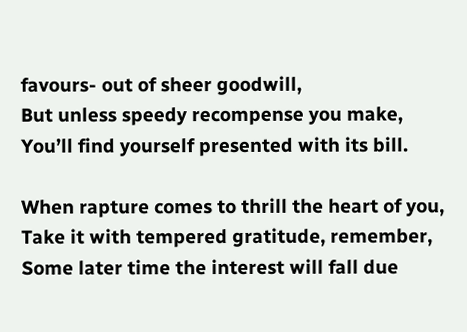favours- out of sheer goodwill,
But unless speedy recompense you make,
You’ll find yourself presented with its bill.

When rapture comes to thrill the heart of you,
Take it with tempered gratitude, remember,
Some later time the interest will fall due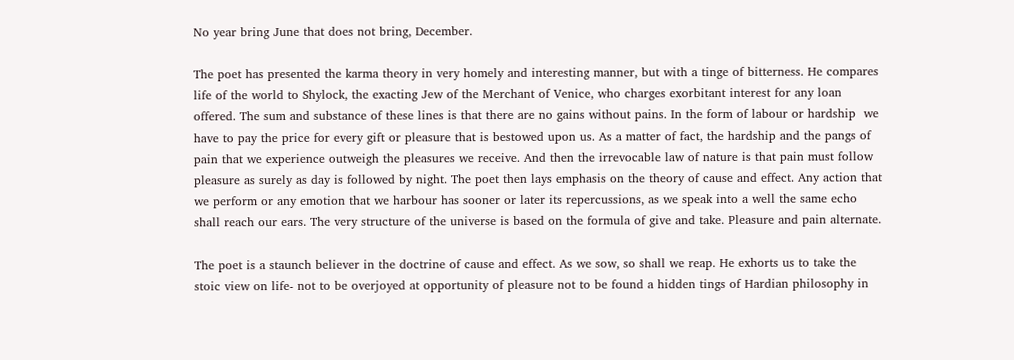No year bring June that does not bring, December.

The poet has presented the karma theory in very homely and interesting manner, but with a tinge of bitterness. He compares life of the world to Shylock, the exacting Jew of the Merchant of Venice, who charges exorbitant interest for any loan offered. The sum and substance of these lines is that there are no gains without pains. In the form of labour or hardship  we have to pay the price for every gift or pleasure that is bestowed upon us. As a matter of fact, the hardship and the pangs of pain that we experience outweigh the pleasures we receive. And then the irrevocable law of nature is that pain must follow pleasure as surely as day is followed by night. The poet then lays emphasis on the theory of cause and effect. Any action that we perform or any emotion that we harbour has sooner or later its repercussions, as we speak into a well the same echo shall reach our ears. The very structure of the universe is based on the formula of give and take. Pleasure and pain alternate.

The poet is a staunch believer in the doctrine of cause and effect. As we sow, so shall we reap. He exhorts us to take the stoic view on life- not to be overjoyed at opportunity of pleasure not to be found a hidden tings of Hardian philosophy in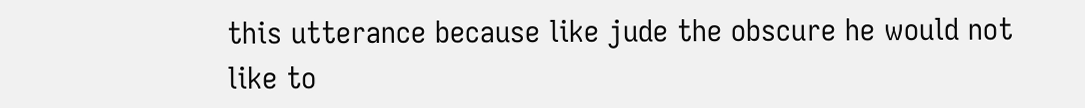this utterance because like jude the obscure he would not like to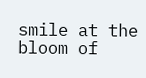smile at the bloom of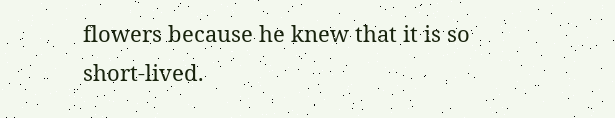flowers because he knew that it is so short-lived.